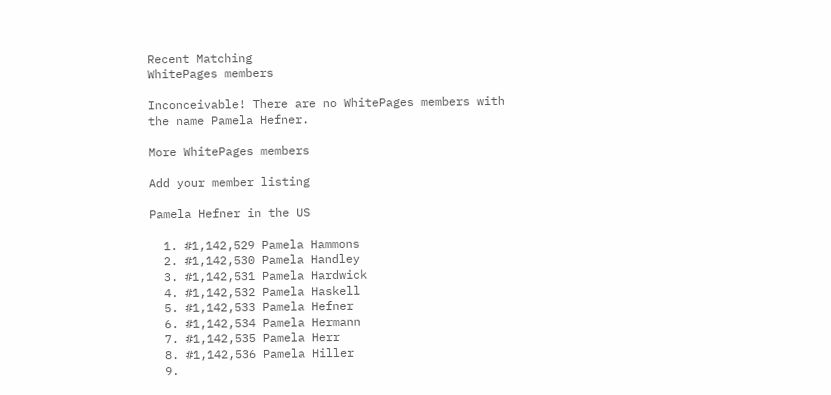Recent Matching
WhitePages members

Inconceivable! There are no WhitePages members with the name Pamela Hefner.

More WhitePages members

Add your member listing

Pamela Hefner in the US

  1. #1,142,529 Pamela Hammons
  2. #1,142,530 Pamela Handley
  3. #1,142,531 Pamela Hardwick
  4. #1,142,532 Pamela Haskell
  5. #1,142,533 Pamela Hefner
  6. #1,142,534 Pamela Hermann
  7. #1,142,535 Pamela Herr
  8. #1,142,536 Pamela Hiller
  9.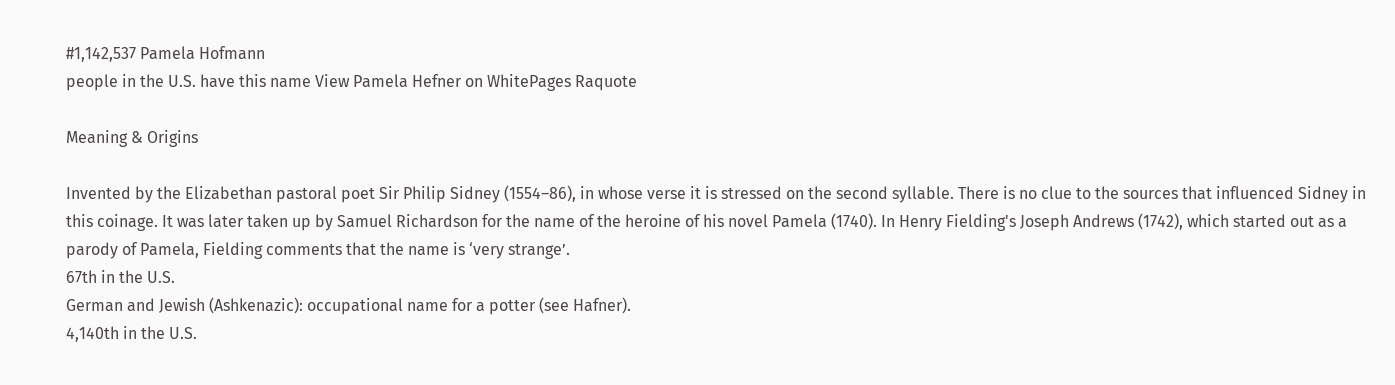#1,142,537 Pamela Hofmann
people in the U.S. have this name View Pamela Hefner on WhitePages Raquote

Meaning & Origins

Invented by the Elizabethan pastoral poet Sir Philip Sidney (1554–86), in whose verse it is stressed on the second syllable. There is no clue to the sources that influenced Sidney in this coinage. It was later taken up by Samuel Richardson for the name of the heroine of his novel Pamela (1740). In Henry Fielding's Joseph Andrews (1742), which started out as a parody of Pamela, Fielding comments that the name is ‘very strange’.
67th in the U.S.
German and Jewish (Ashkenazic): occupational name for a potter (see Hafner).
4,140th in the U.S.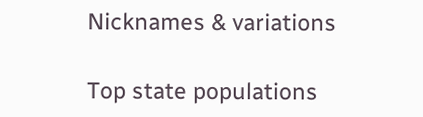Nicknames & variations

Top state populations